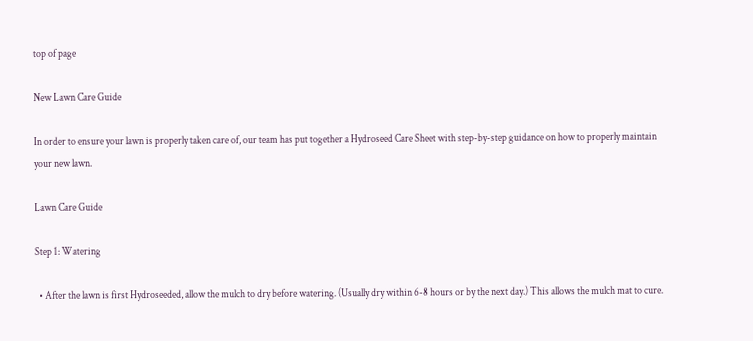top of page

New Lawn Care Guide

In order to ensure your lawn is properly taken care of, our team has put together a Hydroseed Care Sheet with step-by-step guidance on how to properly maintain your new lawn.

Lawn Care Guide

Step 1: Watering

  • After the lawn is first Hydroseeded, allow the mulch to dry before watering. (Usually dry within 6-8 hours or by the next day.) This allows the mulch mat to cure.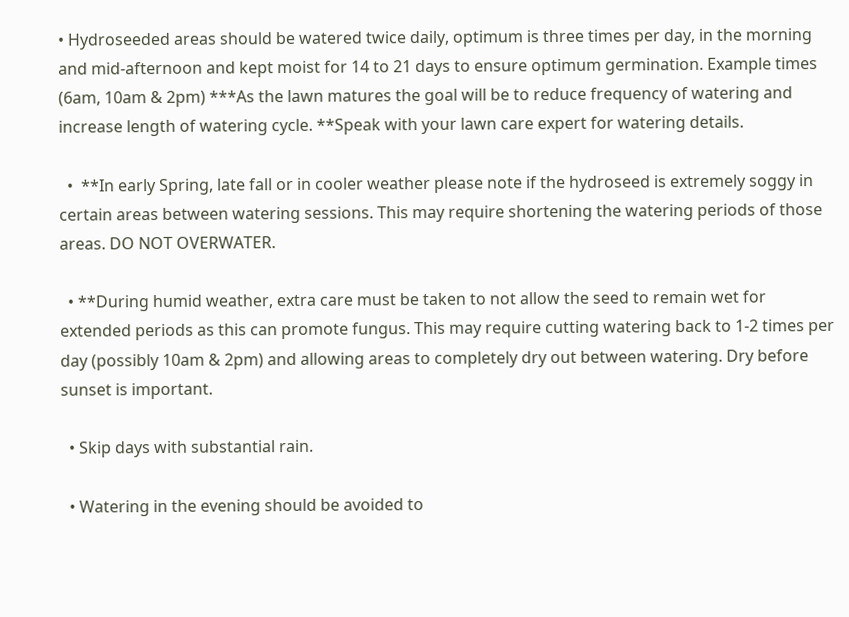• Hydroseeded areas should be watered twice daily, optimum is three times per day, in the morning and mid-afternoon and kept moist for 14 to 21 days to ensure optimum germination. Example times (6am, 10am & 2pm) ***As the lawn matures the goal will be to reduce frequency of watering and increase length of watering cycle. **Speak with your lawn care expert for watering details.

  •  **In early Spring, late fall or in cooler weather please note if the hydroseed is extremely soggy in certain areas between watering sessions. This may require shortening the watering periods of those areas. DO NOT OVERWATER.

  • **During humid weather, extra care must be taken to not allow the seed to remain wet for extended periods as this can promote fungus. This may require cutting watering back to 1-2 times per day (possibly 10am & 2pm) and allowing areas to completely dry out between watering. Dry before sunset is important.

  • Skip days with substantial rain.

  • Watering in the evening should be avoided to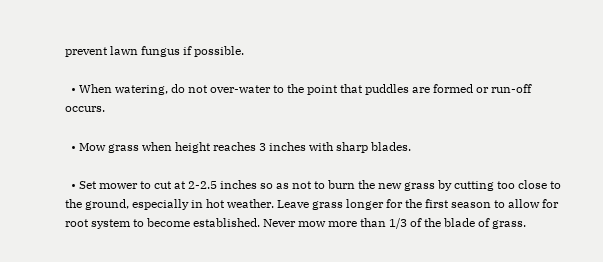prevent lawn fungus if possible.

  • When watering, do not over-water to the point that puddles are formed or run-off occurs.

  • Mow grass when height reaches 3 inches with sharp blades.

  • Set mower to cut at 2-2.5 inches so as not to burn the new grass by cutting too close to the ground, especially in hot weather. Leave grass longer for the first season to allow for root system to become established. Never mow more than 1/3 of the blade of grass.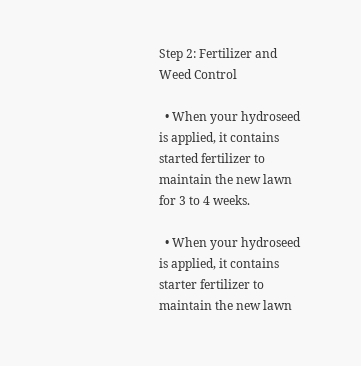Step 2: Fertilizer and Weed Control

  • When your hydroseed is applied, it contains started fertilizer to maintain the new lawn for 3 to 4 weeks.

  • When your hydroseed is applied, it contains starter fertilizer to maintain the new lawn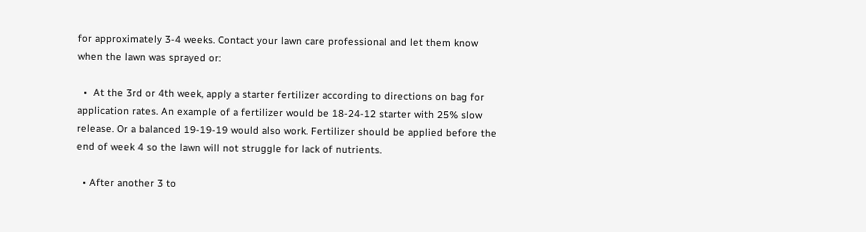for approximately 3-4 weeks. Contact your lawn care professional and let them know when the lawn was sprayed or:

  •  At the 3rd or 4th week, apply a starter fertilizer according to directions on bag for application rates. An example of a fertilizer would be 18-24-12 starter with 25% slow release. Or a balanced 19-19-19 would also work. Fertilizer should be applied before the end of week 4 so the lawn will not struggle for lack of nutrients.

  • After another 3 to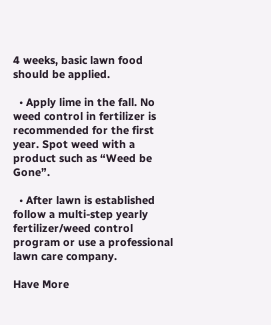4 weeks, basic lawn food should be applied.

  • Apply lime in the fall. No weed control in fertilizer is recommended for the first year. Spot weed with a product such as “Weed be Gone”.

  • After lawn is established follow a multi-step yearly fertilizer/weed control program or use a professional lawn care company.

Have More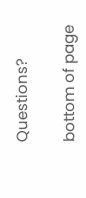Questions?

bottom of page